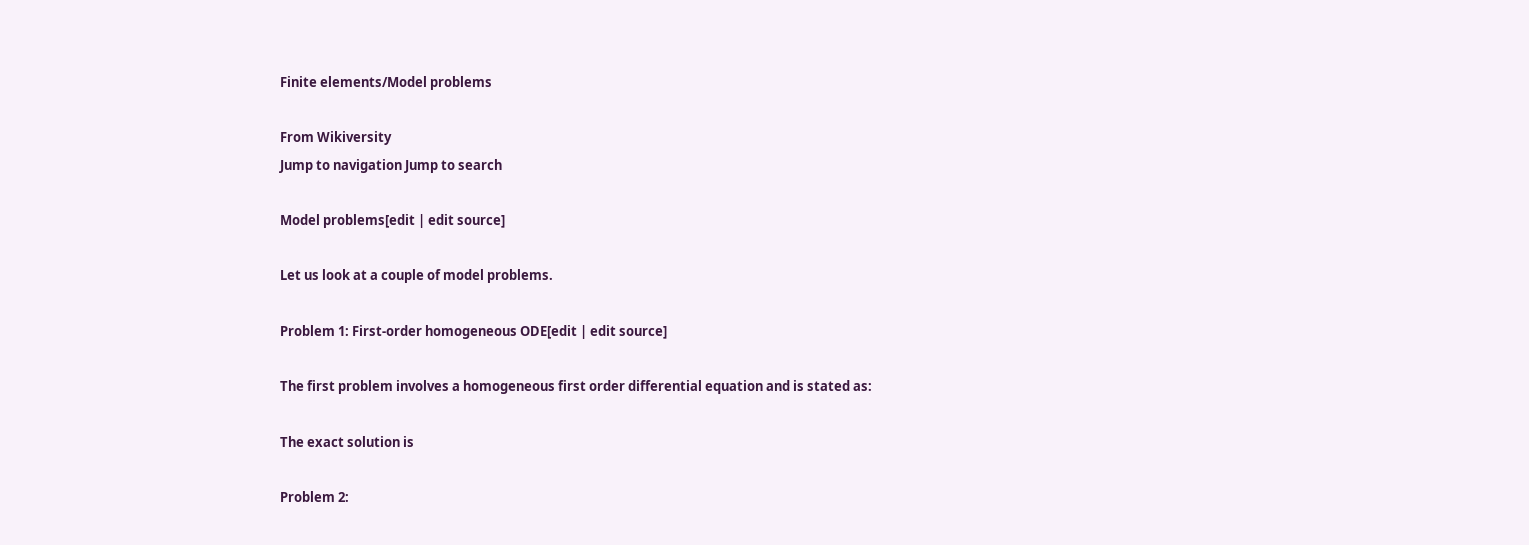Finite elements/Model problems

From Wikiversity
Jump to navigation Jump to search

Model problems[edit | edit source]

Let us look at a couple of model problems.

Problem 1: First-order homogeneous ODE[edit | edit source]

The first problem involves a homogeneous first order differential equation and is stated as:

The exact solution is

Problem 2: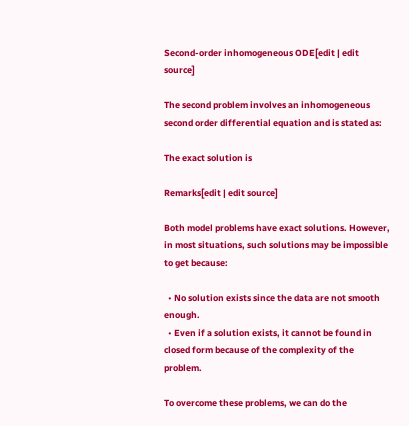Second-order inhomogeneous ODE[edit | edit source]

The second problem involves an inhomogeneous second order differential equation and is stated as:

The exact solution is

Remarks[edit | edit source]

Both model problems have exact solutions. However, in most situations, such solutions may be impossible to get because:

  • No solution exists since the data are not smooth enough.
  • Even if a solution exists, it cannot be found in closed form because of the complexity of the problem.

To overcome these problems, we can do the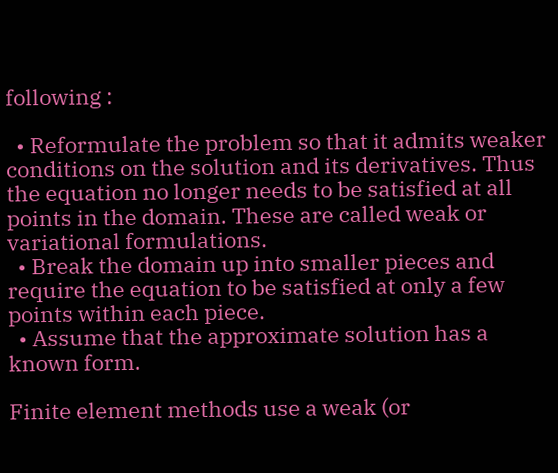following :

  • Reformulate the problem so that it admits weaker conditions on the solution and its derivatives. Thus the equation no longer needs to be satisfied at all points in the domain. These are called weak or variational formulations.
  • Break the domain up into smaller pieces and require the equation to be satisfied at only a few points within each piece.
  • Assume that the approximate solution has a known form.

Finite element methods use a weak (or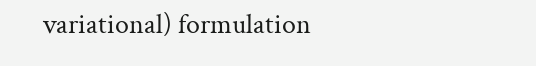variational) formulation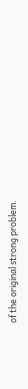of the original strong problem.